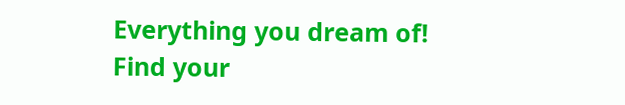Everything you dream of!
Find your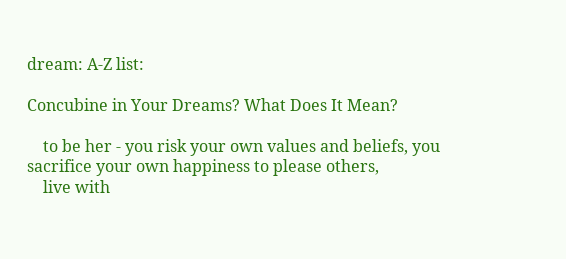dream: A-Z list:

Concubine in Your Dreams? What Does It Mean?

    to be her - you risk your own values and beliefs, you sacrifice your own happiness to please others,
    live with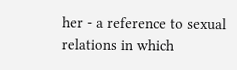her - a reference to sexual relations in which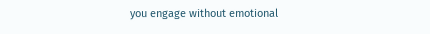you engage without emotional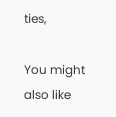ties,

You might also like